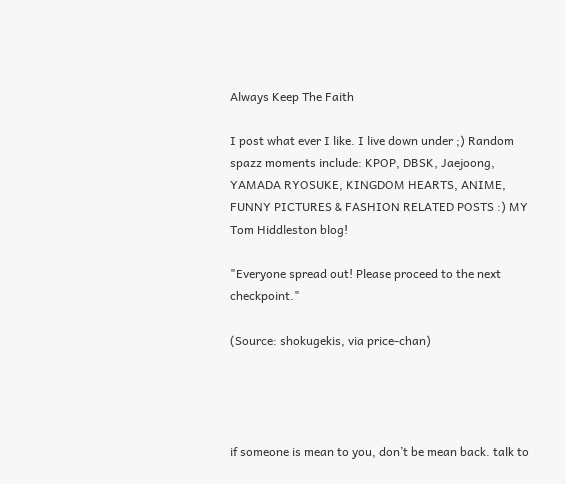Always Keep The Faith

I post what ever I like. I live down under ;) Random spazz moments include: KPOP, DBSK, Jaejoong, YAMADA RYOSUKE, KINGDOM HEARTS, ANIME, FUNNY PICTURES & FASHION RELATED POSTS :) MY Tom Hiddleston blog!

"Everyone spread out! Please proceed to the next checkpoint."

(Source: shokugekis, via price-chan)




if someone is mean to you, don’t be mean back. talk to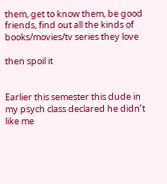them, get to know them, be good friends, find out all the kinds of books/movies/tv series they love

then spoil it


Earlier this semester this dude in my psych class declared he didn’t like me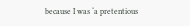because I was ‘a pretentious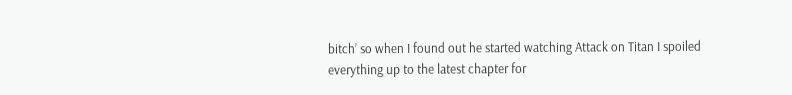bitch’ so when I found out he started watching Attack on Titan I spoiled everything up to the latest chapter for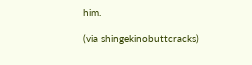him.

(via shingekinobuttcracks)